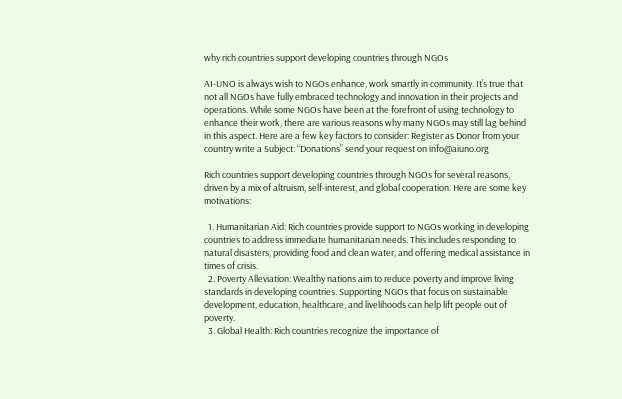why rich countries support developing countries through NGOs

AI-UNO is always wish to NGOs enhance, work smartly in community. It’s true that not all NGOs have fully embraced technology and innovation in their projects and operations. While some NGOs have been at the forefront of using technology to enhance their work, there are various reasons why many NGOs may still lag behind in this aspect. Here are a few key factors to consider: Register as Donor from your country write a Subject: “Donations” send your request on info@aiuno.org

Rich countries support developing countries through NGOs for several reasons, driven by a mix of altruism, self-interest, and global cooperation. Here are some key motivations:

  1. Humanitarian Aid: Rich countries provide support to NGOs working in developing countries to address immediate humanitarian needs. This includes responding to natural disasters, providing food and clean water, and offering medical assistance in times of crisis.
  2. Poverty Alleviation: Wealthy nations aim to reduce poverty and improve living standards in developing countries. Supporting NGOs that focus on sustainable development, education, healthcare, and livelihoods can help lift people out of poverty.
  3. Global Health: Rich countries recognize the importance of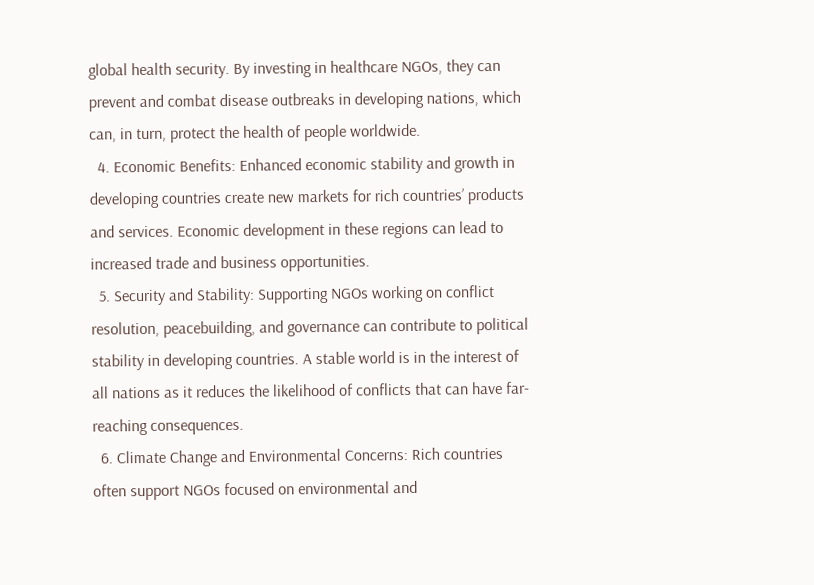global health security. By investing in healthcare NGOs, they can prevent and combat disease outbreaks in developing nations, which can, in turn, protect the health of people worldwide.
  4. Economic Benefits: Enhanced economic stability and growth in developing countries create new markets for rich countries’ products and services. Economic development in these regions can lead to increased trade and business opportunities.
  5. Security and Stability: Supporting NGOs working on conflict resolution, peacebuilding, and governance can contribute to political stability in developing countries. A stable world is in the interest of all nations as it reduces the likelihood of conflicts that can have far-reaching consequences.
  6. Climate Change and Environmental Concerns: Rich countries often support NGOs focused on environmental and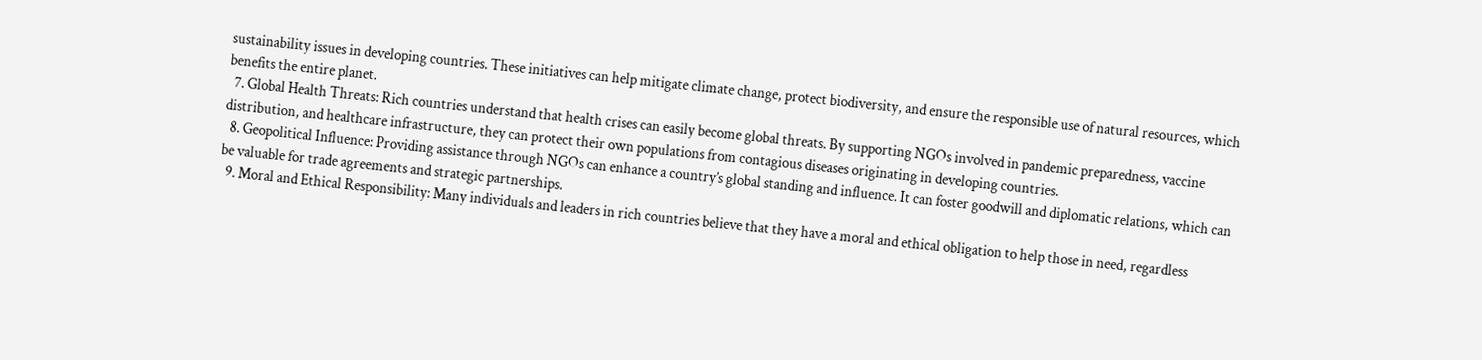sustainability issues in developing countries. These initiatives can help mitigate climate change, protect biodiversity, and ensure the responsible use of natural resources, which benefits the entire planet.
  7. Global Health Threats: Rich countries understand that health crises can easily become global threats. By supporting NGOs involved in pandemic preparedness, vaccine distribution, and healthcare infrastructure, they can protect their own populations from contagious diseases originating in developing countries.
  8. Geopolitical Influence: Providing assistance through NGOs can enhance a country’s global standing and influence. It can foster goodwill and diplomatic relations, which can be valuable for trade agreements and strategic partnerships.
  9. Moral and Ethical Responsibility: Many individuals and leaders in rich countries believe that they have a moral and ethical obligation to help those in need, regardless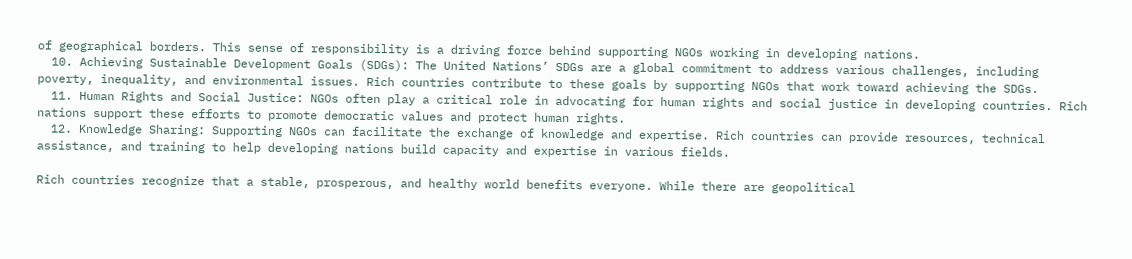of geographical borders. This sense of responsibility is a driving force behind supporting NGOs working in developing nations.
  10. Achieving Sustainable Development Goals (SDGs): The United Nations’ SDGs are a global commitment to address various challenges, including poverty, inequality, and environmental issues. Rich countries contribute to these goals by supporting NGOs that work toward achieving the SDGs.
  11. Human Rights and Social Justice: NGOs often play a critical role in advocating for human rights and social justice in developing countries. Rich nations support these efforts to promote democratic values and protect human rights.
  12. Knowledge Sharing: Supporting NGOs can facilitate the exchange of knowledge and expertise. Rich countries can provide resources, technical assistance, and training to help developing nations build capacity and expertise in various fields.

Rich countries recognize that a stable, prosperous, and healthy world benefits everyone. While there are geopolitical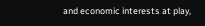and economic interests at play,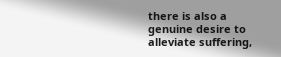there is also a genuine desire to alleviate suffering,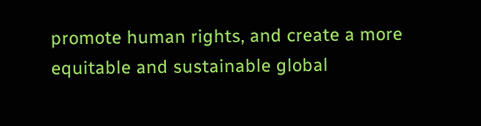promote human rights, and create a more equitable and sustainable global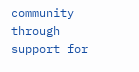community through support for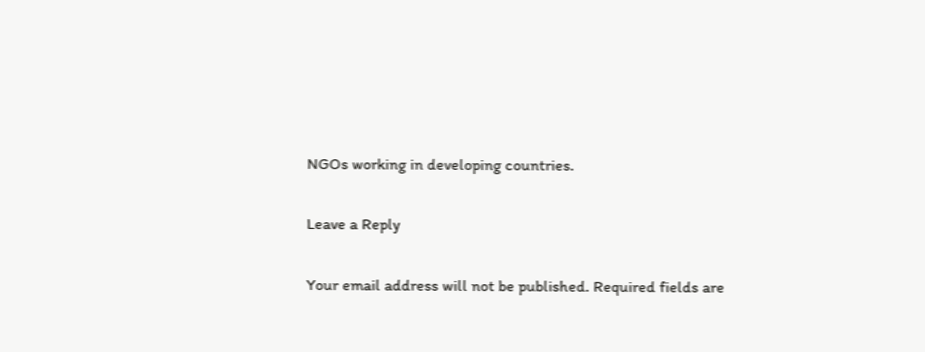NGOs working in developing countries.

Leave a Reply

Your email address will not be published. Required fields are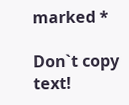marked *

Don`t copy text!